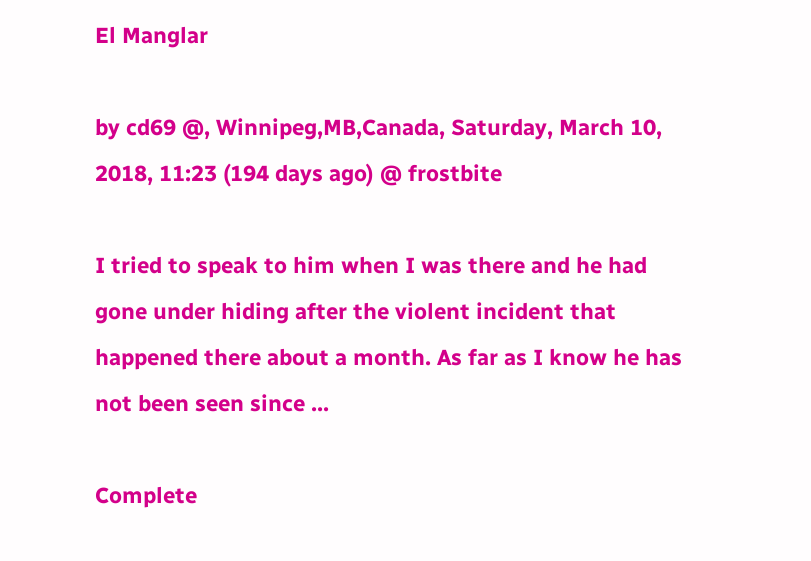El Manglar

by cd69 @, Winnipeg,MB,Canada, Saturday, March 10, 2018, 11:23 (194 days ago) @ frostbite

I tried to speak to him when I was there and he had gone under hiding after the violent incident that happened there about a month. As far as I know he has not been seen since ...

Complete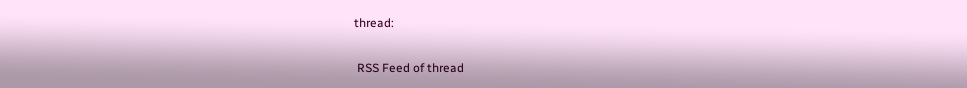thread:

 RSS Feed of thread